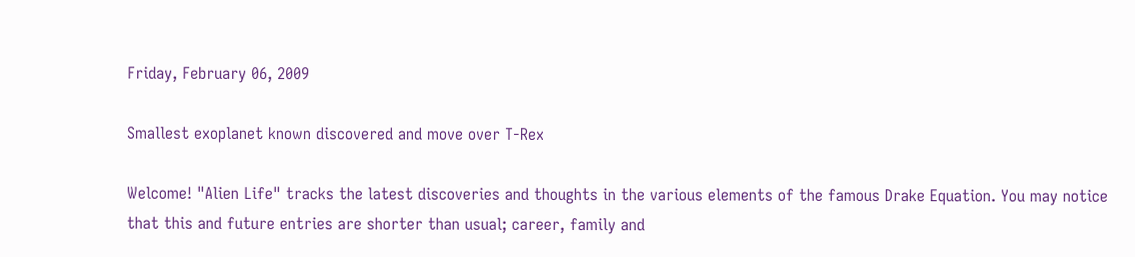Friday, February 06, 2009

Smallest exoplanet known discovered and move over T-Rex

Welcome! "Alien Life" tracks the latest discoveries and thoughts in the various elements of the famous Drake Equation. You may notice that this and future entries are shorter than usual; career, family and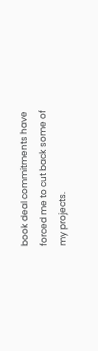book deal commitments have forced me to cut back some of my projects.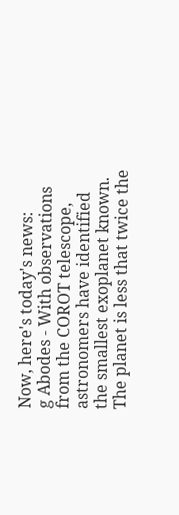Now, here's today's news:
g Abodes - With observations from the COROT telescope, astronomers have identified the smallest exoplanet known. The planet is less that twice the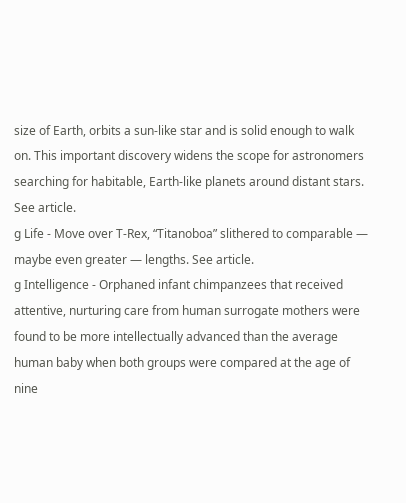size of Earth, orbits a sun-like star and is solid enough to walk on. This important discovery widens the scope for astronomers searching for habitable, Earth-like planets around distant stars. See article.
g Life - Move over T-Rex, “Titanoboa” slithered to comparable — maybe even greater — lengths. See article.
g Intelligence - Orphaned infant chimpanzees that received attentive, nurturing care from human surrogate mothers were found to be more intellectually advanced than the average human baby when both groups were compared at the age of nine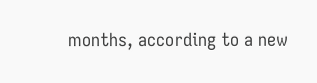months, according to a new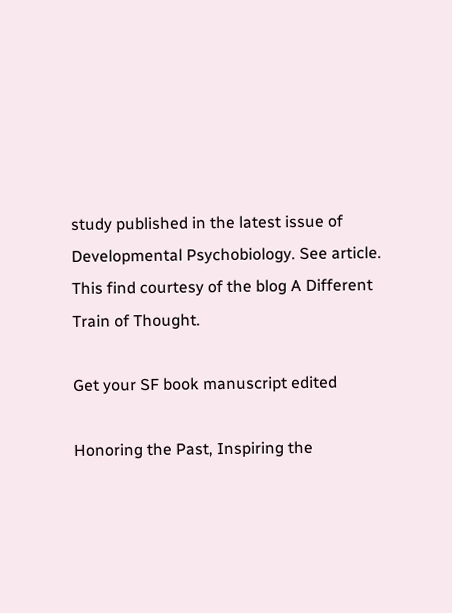study published in the latest issue of Developmental Psychobiology. See article. This find courtesy of the blog A Different Train of Thought.

Get your SF book manuscript edited

Honoring the Past, Inspiring the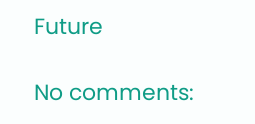Future

No comments: